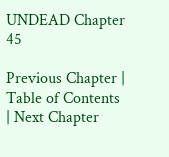UNDEAD Chapter 45

Previous Chapter | Table of Contents | Next Chapter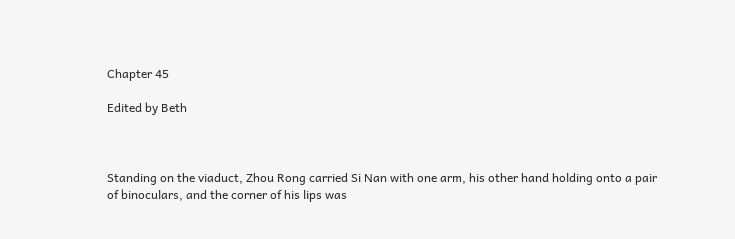Chapter 45

Edited by Beth



Standing on the viaduct, Zhou Rong carried Si Nan with one arm, his other hand holding onto a pair of binoculars, and the corner of his lips was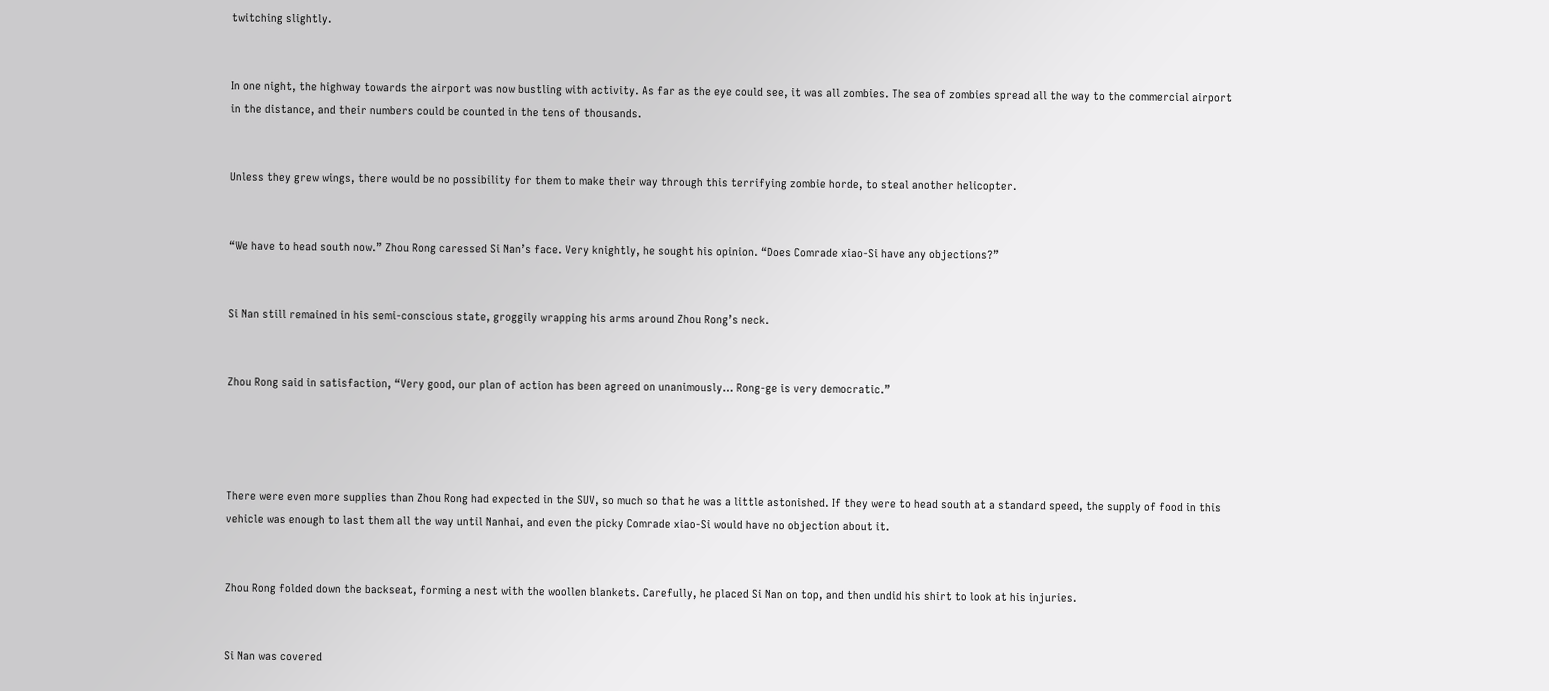twitching slightly.


In one night, the highway towards the airport was now bustling with activity. As far as the eye could see, it was all zombies. The sea of zombies spread all the way to the commercial airport in the distance, and their numbers could be counted in the tens of thousands.


Unless they grew wings, there would be no possibility for them to make their way through this terrifying zombie horde, to steal another helicopter.


“We have to head south now.” Zhou Rong caressed Si Nan’s face. Very knightly, he sought his opinion. “Does Comrade xiao-Si have any objections?”


Si Nan still remained in his semi-conscious state, groggily wrapping his arms around Zhou Rong’s neck.


Zhou Rong said in satisfaction, “Very good, our plan of action has been agreed on unanimously… Rong-ge is very democratic.”




There were even more supplies than Zhou Rong had expected in the SUV, so much so that he was a little astonished. If they were to head south at a standard speed, the supply of food in this vehicle was enough to last them all the way until Nanhai, and even the picky Comrade xiao-Si would have no objection about it.


Zhou Rong folded down the backseat, forming a nest with the woollen blankets. Carefully, he placed Si Nan on top, and then undid his shirt to look at his injuries.


Si Nan was covered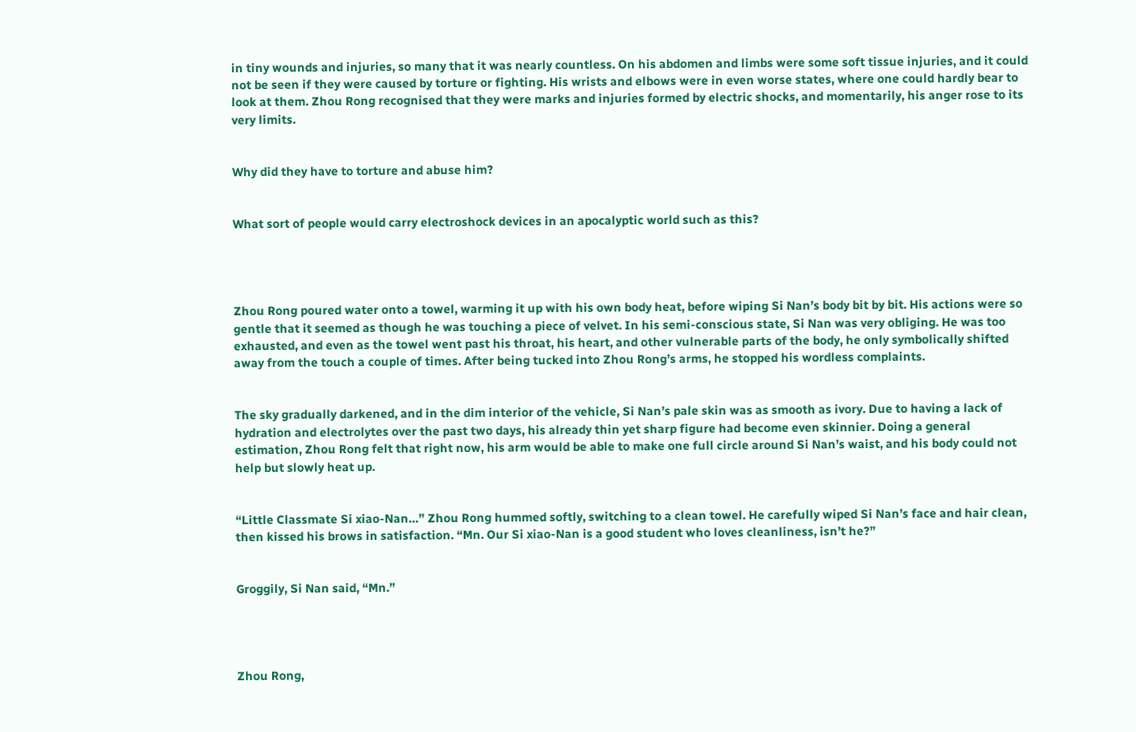in tiny wounds and injuries, so many that it was nearly countless. On his abdomen and limbs were some soft tissue injuries, and it could not be seen if they were caused by torture or fighting. His wrists and elbows were in even worse states, where one could hardly bear to look at them. Zhou Rong recognised that they were marks and injuries formed by electric shocks, and momentarily, his anger rose to its very limits.


Why did they have to torture and abuse him?


What sort of people would carry electroshock devices in an apocalyptic world such as this?




Zhou Rong poured water onto a towel, warming it up with his own body heat, before wiping Si Nan’s body bit by bit. His actions were so gentle that it seemed as though he was touching a piece of velvet. In his semi-conscious state, Si Nan was very obliging. He was too exhausted, and even as the towel went past his throat, his heart, and other vulnerable parts of the body, he only symbolically shifted away from the touch a couple of times. After being tucked into Zhou Rong’s arms, he stopped his wordless complaints.


The sky gradually darkened, and in the dim interior of the vehicle, Si Nan’s pale skin was as smooth as ivory. Due to having a lack of hydration and electrolytes over the past two days, his already thin yet sharp figure had become even skinnier. Doing a general estimation, Zhou Rong felt that right now, his arm would be able to make one full circle around Si Nan’s waist, and his body could not help but slowly heat up.


“Little Classmate Si xiao-Nan…” Zhou Rong hummed softly, switching to a clean towel. He carefully wiped Si Nan’s face and hair clean, then kissed his brows in satisfaction. “Mn. Our Si xiao-Nan is a good student who loves cleanliness, isn’t he?”


Groggily, Si Nan said, “Mn.”




Zhou Rong,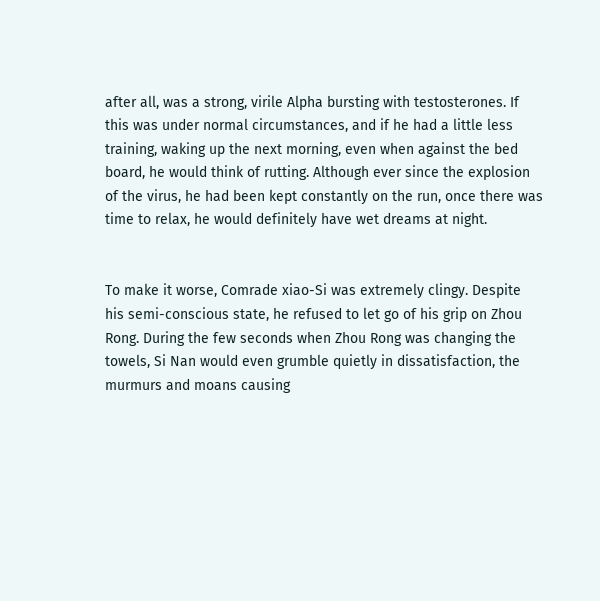after all, was a strong, virile Alpha bursting with testosterones. If this was under normal circumstances, and if he had a little less training, waking up the next morning, even when against the bed board, he would think of rutting. Although ever since the explosion of the virus, he had been kept constantly on the run, once there was time to relax, he would definitely have wet dreams at night.


To make it worse, Comrade xiao-Si was extremely clingy. Despite his semi-conscious state, he refused to let go of his grip on Zhou Rong. During the few seconds when Zhou Rong was changing the towels, Si Nan would even grumble quietly in dissatisfaction, the murmurs and moans causing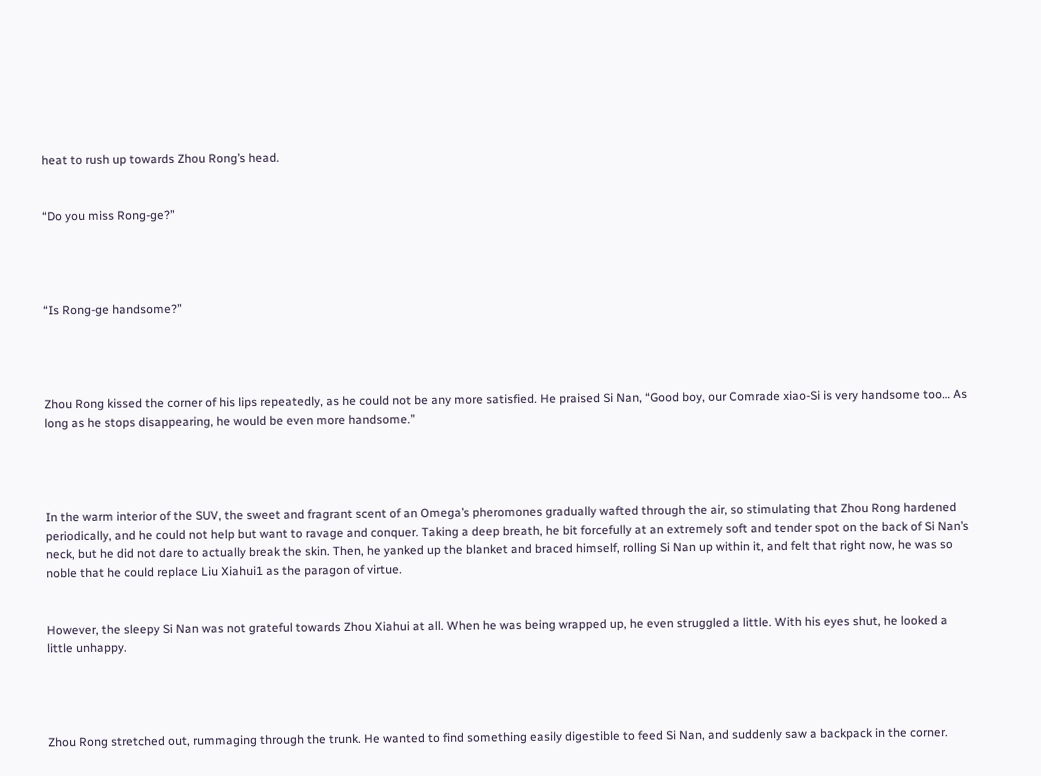heat to rush up towards Zhou Rong’s head.


“Do you miss Rong-ge?”




“Is Rong-ge handsome?”




Zhou Rong kissed the corner of his lips repeatedly, as he could not be any more satisfied. He praised Si Nan, “Good boy, our Comrade xiao-Si is very handsome too… As long as he stops disappearing, he would be even more handsome.”




In the warm interior of the SUV, the sweet and fragrant scent of an Omega’s pheromones gradually wafted through the air, so stimulating that Zhou Rong hardened periodically, and he could not help but want to ravage and conquer. Taking a deep breath, he bit forcefully at an extremely soft and tender spot on the back of Si Nan’s neck, but he did not dare to actually break the skin. Then, he yanked up the blanket and braced himself, rolling Si Nan up within it, and felt that right now, he was so noble that he could replace Liu Xiahui1 as the paragon of virtue.


However, the sleepy Si Nan was not grateful towards Zhou Xiahui at all. When he was being wrapped up, he even struggled a little. With his eyes shut, he looked a little unhappy.




Zhou Rong stretched out, rummaging through the trunk. He wanted to find something easily digestible to feed Si Nan, and suddenly saw a backpack in the corner.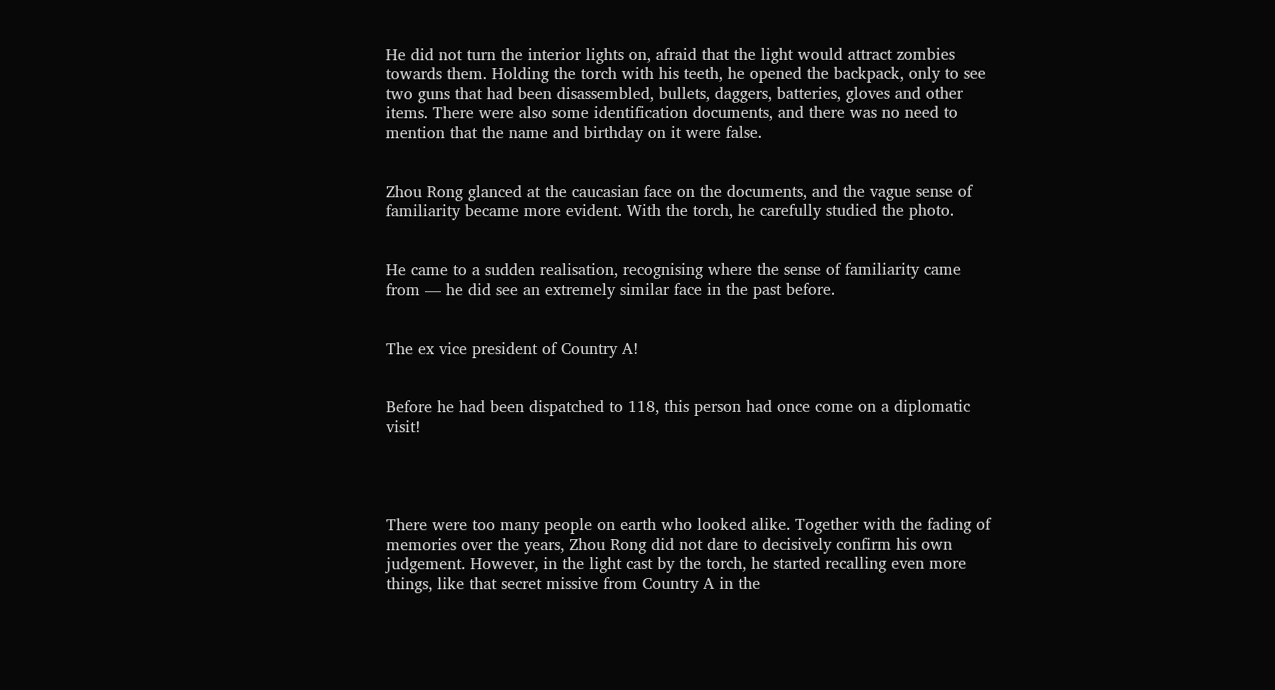He did not turn the interior lights on, afraid that the light would attract zombies towards them. Holding the torch with his teeth, he opened the backpack, only to see two guns that had been disassembled, bullets, daggers, batteries, gloves and other items. There were also some identification documents, and there was no need to mention that the name and birthday on it were false.


Zhou Rong glanced at the caucasian face on the documents, and the vague sense of familiarity became more evident. With the torch, he carefully studied the photo.


He came to a sudden realisation, recognising where the sense of familiarity came from — he did see an extremely similar face in the past before.


The ex vice president of Country A!


Before he had been dispatched to 118, this person had once come on a diplomatic visit!




There were too many people on earth who looked alike. Together with the fading of memories over the years, Zhou Rong did not dare to decisively confirm his own judgement. However, in the light cast by the torch, he started recalling even more things, like that secret missive from Country A in the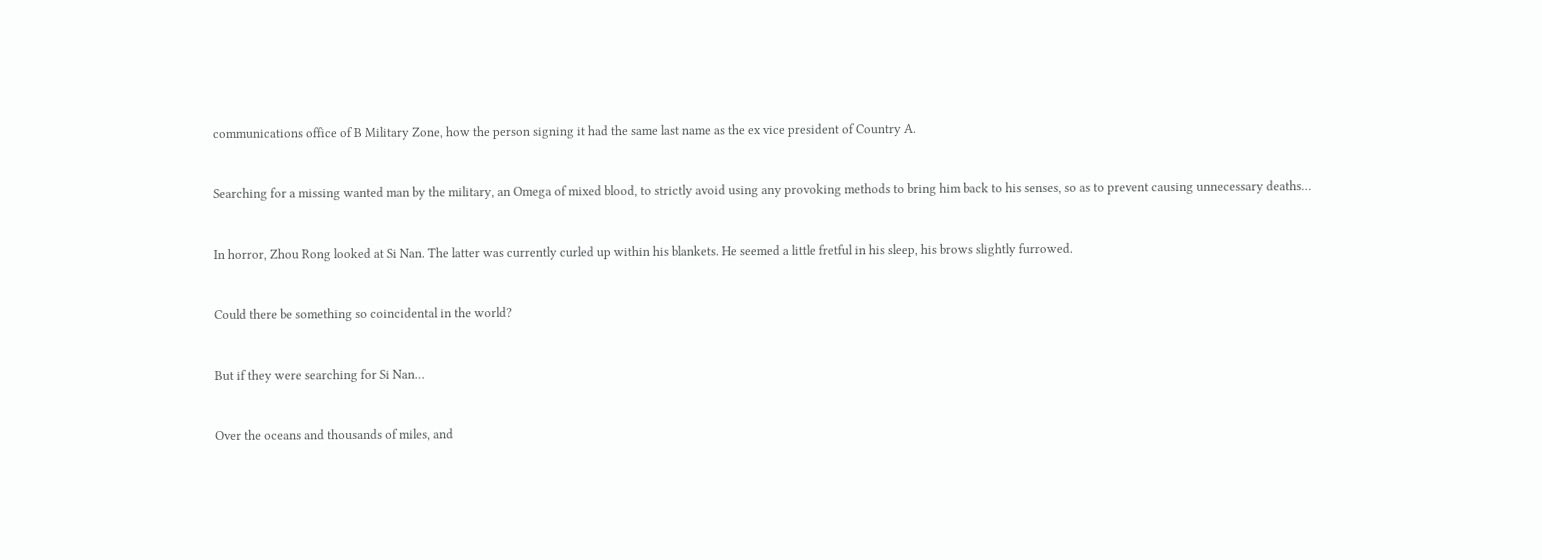communications office of B Military Zone, how the person signing it had the same last name as the ex vice president of Country A.


Searching for a missing wanted man by the military, an Omega of mixed blood, to strictly avoid using any provoking methods to bring him back to his senses, so as to prevent causing unnecessary deaths…


In horror, Zhou Rong looked at Si Nan. The latter was currently curled up within his blankets. He seemed a little fretful in his sleep, his brows slightly furrowed.


Could there be something so coincidental in the world?


But if they were searching for Si Nan…


Over the oceans and thousands of miles, and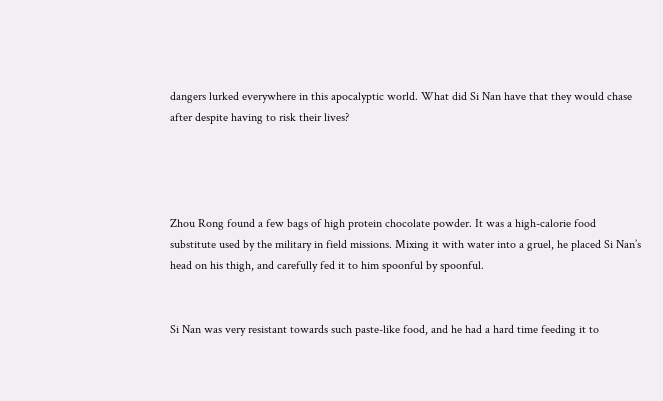dangers lurked everywhere in this apocalyptic world. What did Si Nan have that they would chase after despite having to risk their lives?




Zhou Rong found a few bags of high protein chocolate powder. It was a high-calorie food substitute used by the military in field missions. Mixing it with water into a gruel, he placed Si Nan’s head on his thigh, and carefully fed it to him spoonful by spoonful.


Si Nan was very resistant towards such paste-like food, and he had a hard time feeding it to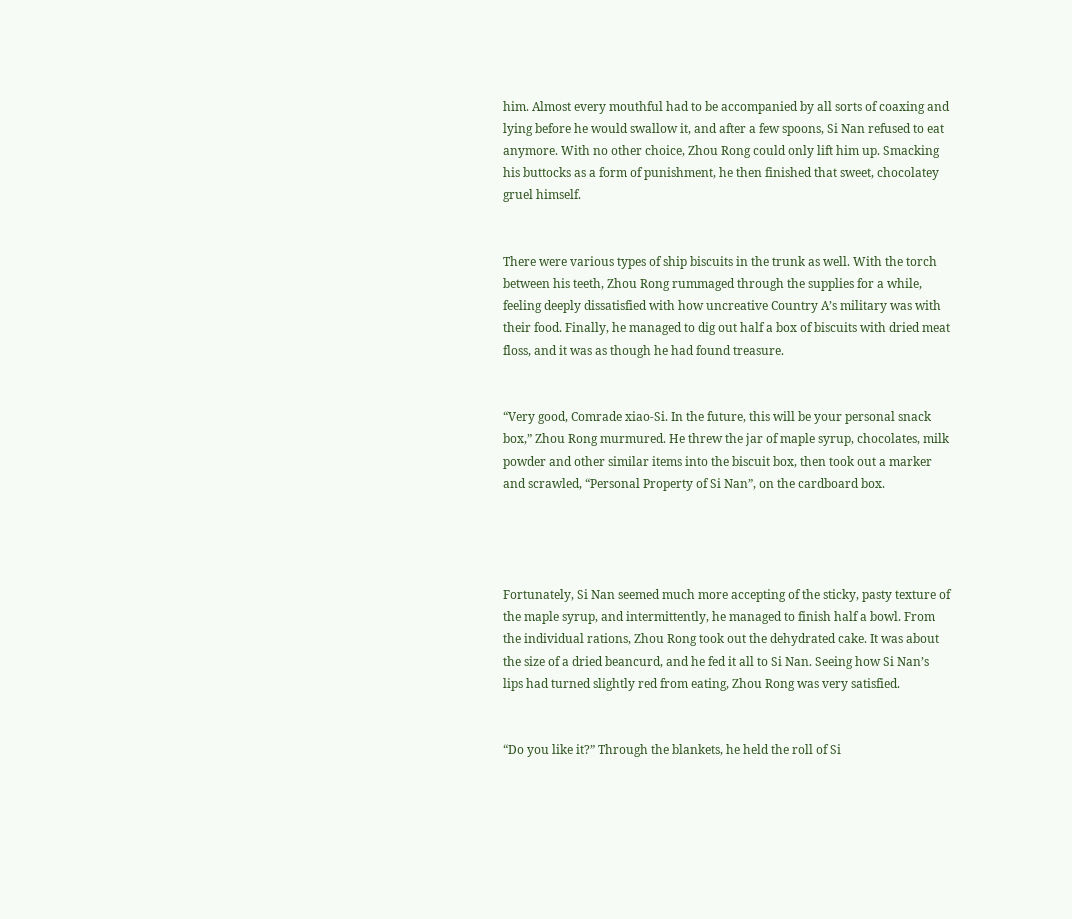him. Almost every mouthful had to be accompanied by all sorts of coaxing and lying before he would swallow it, and after a few spoons, Si Nan refused to eat anymore. With no other choice, Zhou Rong could only lift him up. Smacking his buttocks as a form of punishment, he then finished that sweet, chocolatey gruel himself.


There were various types of ship biscuits in the trunk as well. With the torch between his teeth, Zhou Rong rummaged through the supplies for a while, feeling deeply dissatisfied with how uncreative Country A’s military was with their food. Finally, he managed to dig out half a box of biscuits with dried meat floss, and it was as though he had found treasure.


“Very good, Comrade xiao-Si. In the future, this will be your personal snack box,” Zhou Rong murmured. He threw the jar of maple syrup, chocolates, milk powder and other similar items into the biscuit box, then took out a marker and scrawled, “Personal Property of Si Nan”, on the cardboard box.




Fortunately, Si Nan seemed much more accepting of the sticky, pasty texture of the maple syrup, and intermittently, he managed to finish half a bowl. From the individual rations, Zhou Rong took out the dehydrated cake. It was about the size of a dried beancurd, and he fed it all to Si Nan. Seeing how Si Nan’s lips had turned slightly red from eating, Zhou Rong was very satisfied.


“Do you like it?” Through the blankets, he held the roll of Si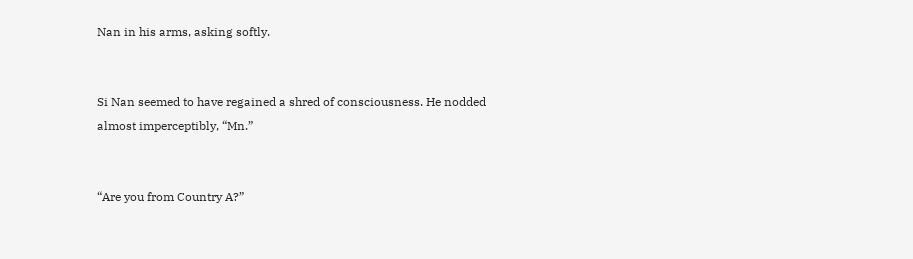Nan in his arms, asking softly.


Si Nan seemed to have regained a shred of consciousness. He nodded almost imperceptibly, “Mn.”


“Are you from Country A?”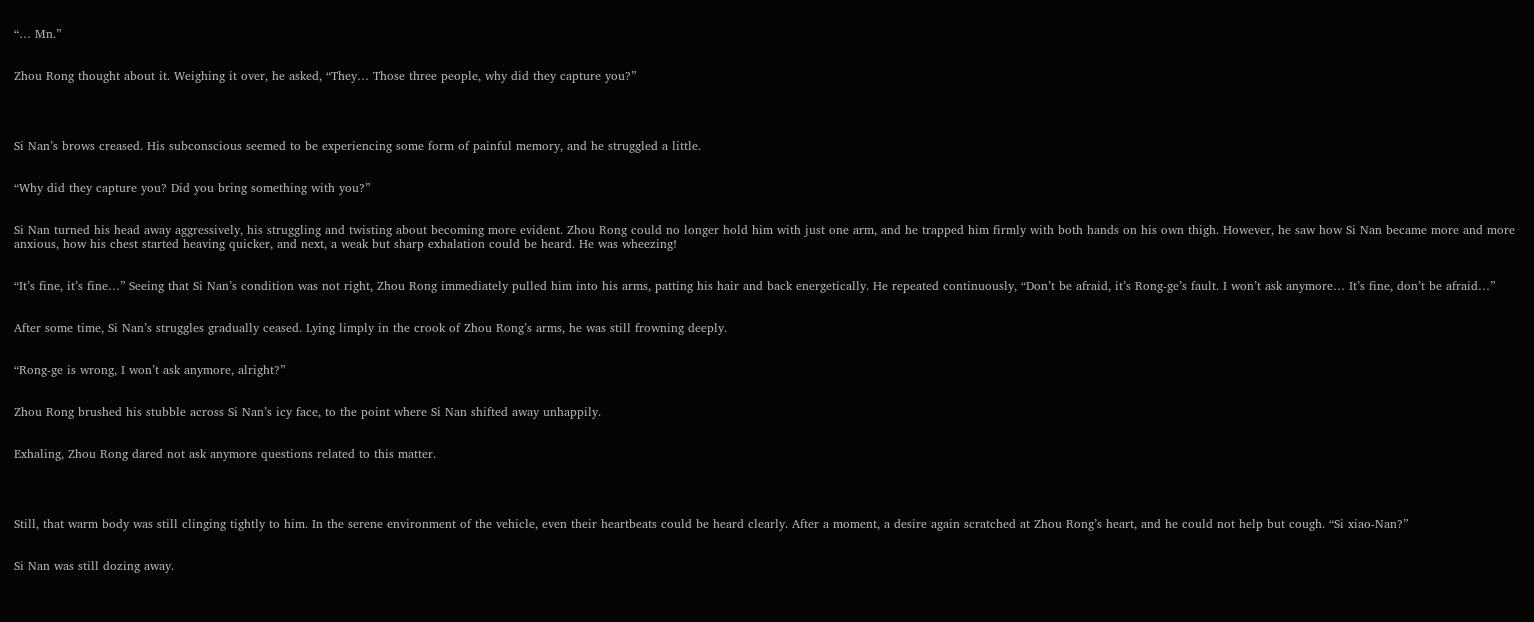“… Mn.”


Zhou Rong thought about it. Weighing it over, he asked, “They… Those three people, why did they capture you?”




Si Nan’s brows creased. His subconscious seemed to be experiencing some form of painful memory, and he struggled a little.


“Why did they capture you? Did you bring something with you?”


Si Nan turned his head away aggressively, his struggling and twisting about becoming more evident. Zhou Rong could no longer hold him with just one arm, and he trapped him firmly with both hands on his own thigh. However, he saw how Si Nan became more and more anxious, how his chest started heaving quicker, and next, a weak but sharp exhalation could be heard. He was wheezing!


“It’s fine, it’s fine…” Seeing that Si Nan’s condition was not right, Zhou Rong immediately pulled him into his arms, patting his hair and back energetically. He repeated continuously, “Don’t be afraid, it’s Rong-ge’s fault. I won’t ask anymore… It’s fine, don’t be afraid…”


After some time, Si Nan’s struggles gradually ceased. Lying limply in the crook of Zhou Rong’s arms, he was still frowning deeply.


“Rong-ge is wrong, I won’t ask anymore, alright?”


Zhou Rong brushed his stubble across Si Nan’s icy face, to the point where Si Nan shifted away unhappily.


Exhaling, Zhou Rong dared not ask anymore questions related to this matter.




Still, that warm body was still clinging tightly to him. In the serene environment of the vehicle, even their heartbeats could be heard clearly. After a moment, a desire again scratched at Zhou Rong’s heart, and he could not help but cough. “Si xiao-Nan?”


Si Nan was still dozing away.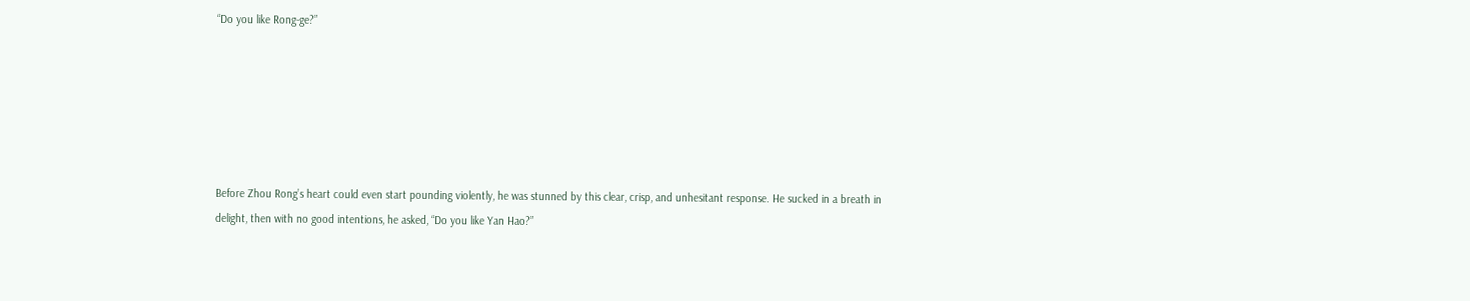“Do you like Rong-ge?”






Before Zhou Rong’s heart could even start pounding violently, he was stunned by this clear, crisp, and unhesitant response. He sucked in a breath in delight, then with no good intentions, he asked, “Do you like Yan Hao?”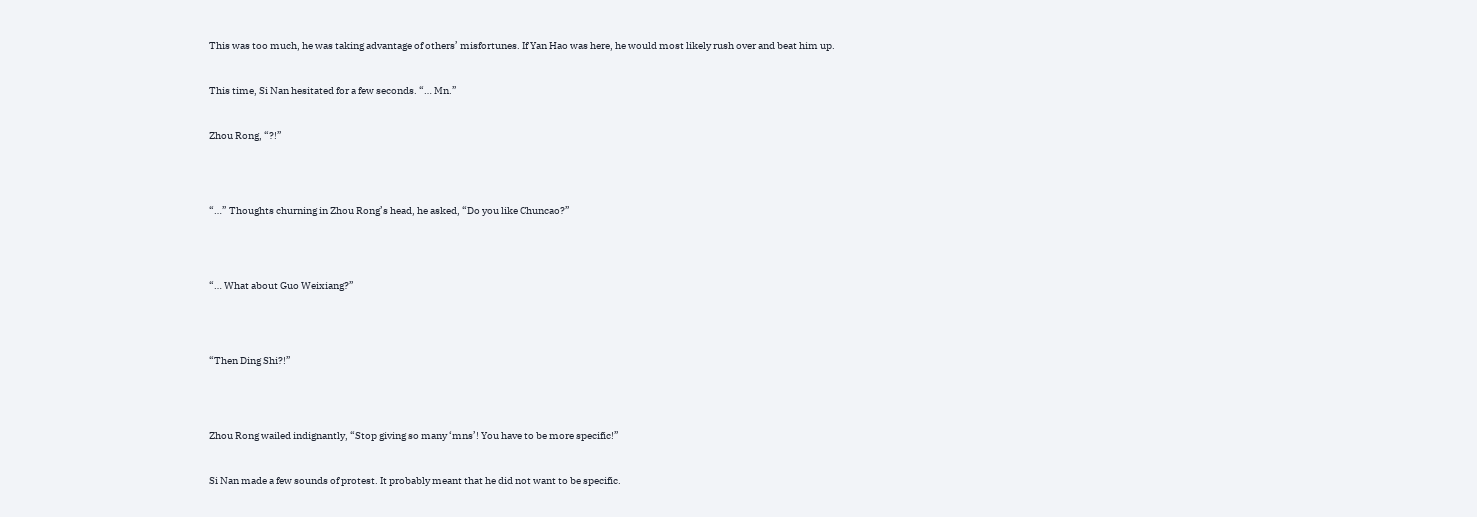This was too much, he was taking advantage of others’ misfortunes. If Yan Hao was here, he would most likely rush over and beat him up.


This time, Si Nan hesitated for a few seconds. “… Mn.”


Zhou Rong, “?!”




“…” Thoughts churning in Zhou Rong’s head, he asked, “Do you like Chuncao?”




“… What about Guo Weixiang?”




“Then Ding Shi?!”




Zhou Rong wailed indignantly, “Stop giving so many ‘mns’! You have to be more specific!”


Si Nan made a few sounds of protest. It probably meant that he did not want to be specific.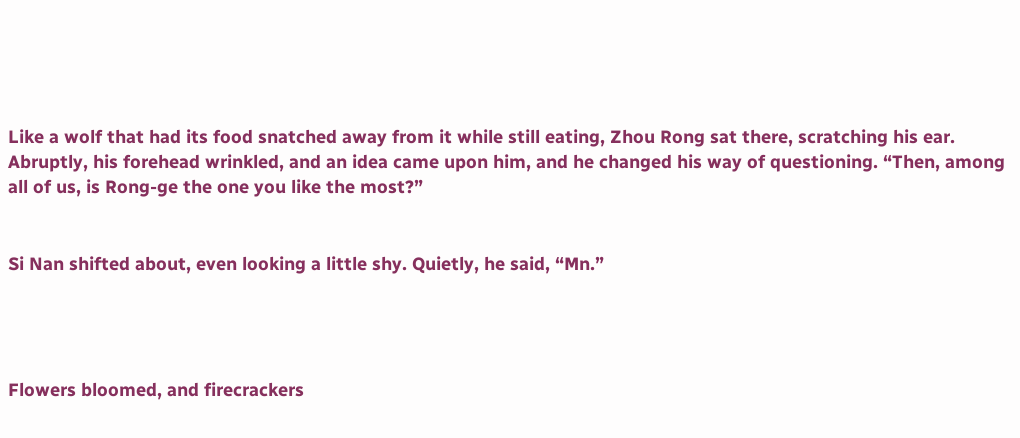Like a wolf that had its food snatched away from it while still eating, Zhou Rong sat there, scratching his ear. Abruptly, his forehead wrinkled, and an idea came upon him, and he changed his way of questioning. “Then, among all of us, is Rong-ge the one you like the most?”


Si Nan shifted about, even looking a little shy. Quietly, he said, “Mn.”




Flowers bloomed, and firecrackers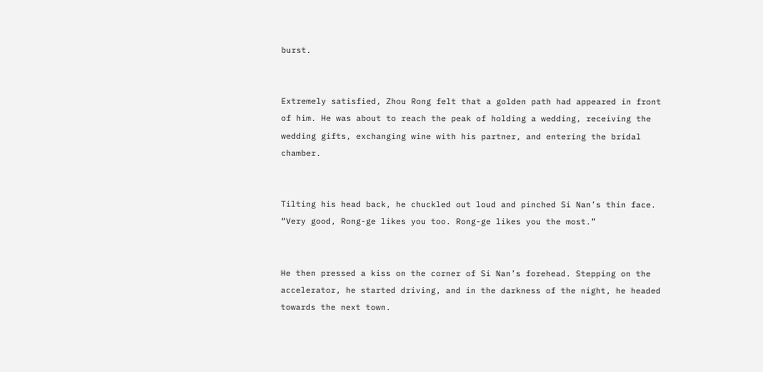burst.


Extremely satisfied, Zhou Rong felt that a golden path had appeared in front of him. He was about to reach the peak of holding a wedding, receiving the wedding gifts, exchanging wine with his partner, and entering the bridal chamber.


Tilting his head back, he chuckled out loud and pinched Si Nan’s thin face. “Very good, Rong-ge likes you too. Rong-ge likes you the most.”


He then pressed a kiss on the corner of Si Nan’s forehead. Stepping on the accelerator, he started driving, and in the darkness of the night, he headed towards the next town.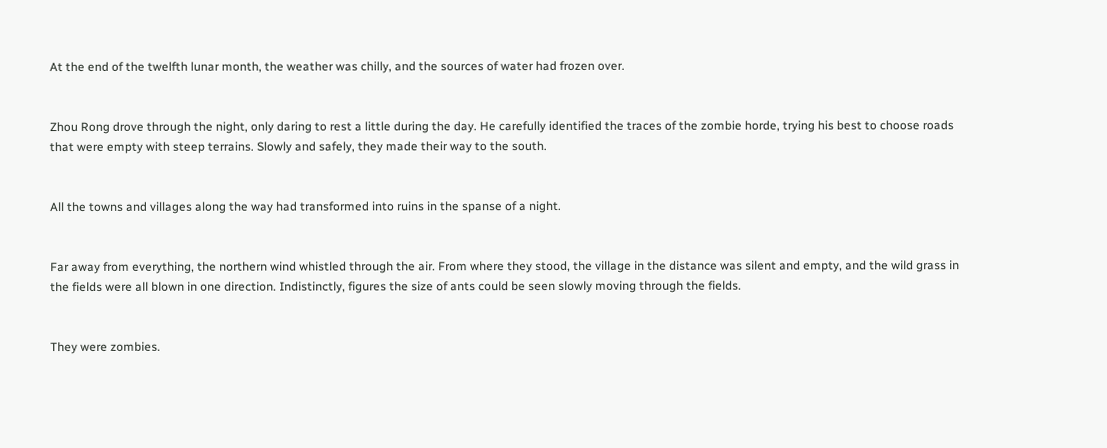At the end of the twelfth lunar month, the weather was chilly, and the sources of water had frozen over.


Zhou Rong drove through the night, only daring to rest a little during the day. He carefully identified the traces of the zombie horde, trying his best to choose roads that were empty with steep terrains. Slowly and safely, they made their way to the south.


All the towns and villages along the way had transformed into ruins in the spanse of a night.


Far away from everything, the northern wind whistled through the air. From where they stood, the village in the distance was silent and empty, and the wild grass in the fields were all blown in one direction. Indistinctly, figures the size of ants could be seen slowly moving through the fields.


They were zombies.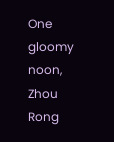One gloomy noon, Zhou Rong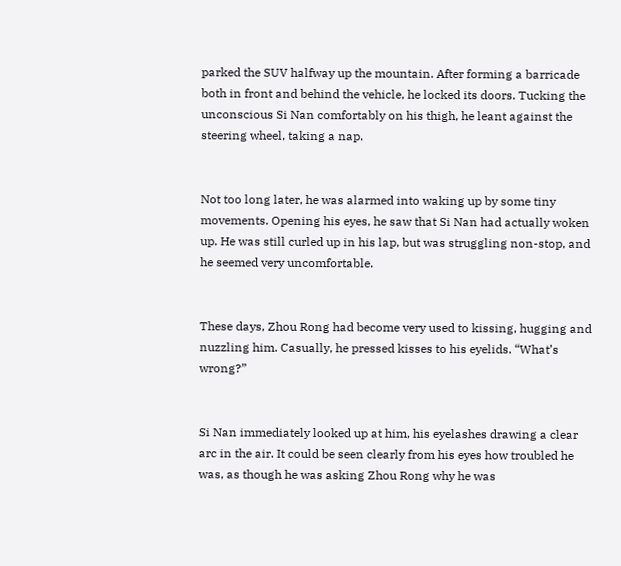parked the SUV halfway up the mountain. After forming a barricade both in front and behind the vehicle, he locked its doors. Tucking the unconscious Si Nan comfortably on his thigh, he leant against the steering wheel, taking a nap.


Not too long later, he was alarmed into waking up by some tiny movements. Opening his eyes, he saw that Si Nan had actually woken up. He was still curled up in his lap, but was struggling non-stop, and he seemed very uncomfortable.


These days, Zhou Rong had become very used to kissing, hugging and nuzzling him. Casually, he pressed kisses to his eyelids. “What’s wrong?”


Si Nan immediately looked up at him, his eyelashes drawing a clear arc in the air. It could be seen clearly from his eyes how troubled he was, as though he was asking Zhou Rong why he was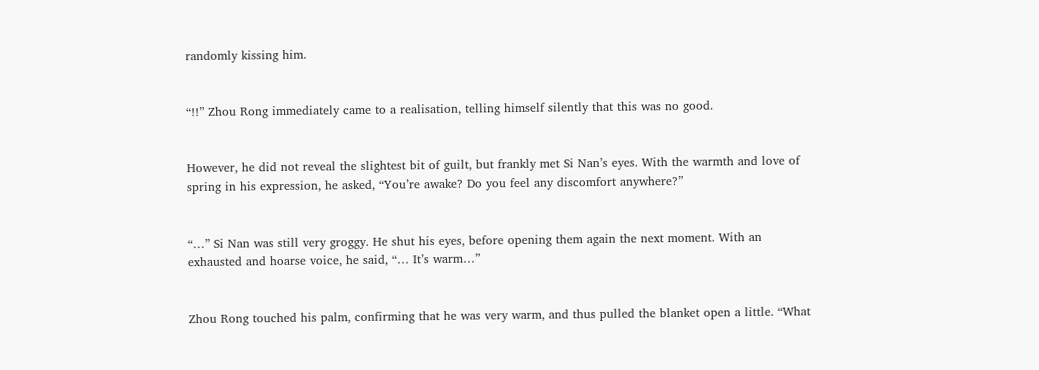randomly kissing him.


“!!” Zhou Rong immediately came to a realisation, telling himself silently that this was no good.


However, he did not reveal the slightest bit of guilt, but frankly met Si Nan’s eyes. With the warmth and love of spring in his expression, he asked, “You’re awake? Do you feel any discomfort anywhere?”


“…” Si Nan was still very groggy. He shut his eyes, before opening them again the next moment. With an exhausted and hoarse voice, he said, “… It’s warm…”


Zhou Rong touched his palm, confirming that he was very warm, and thus pulled the blanket open a little. “What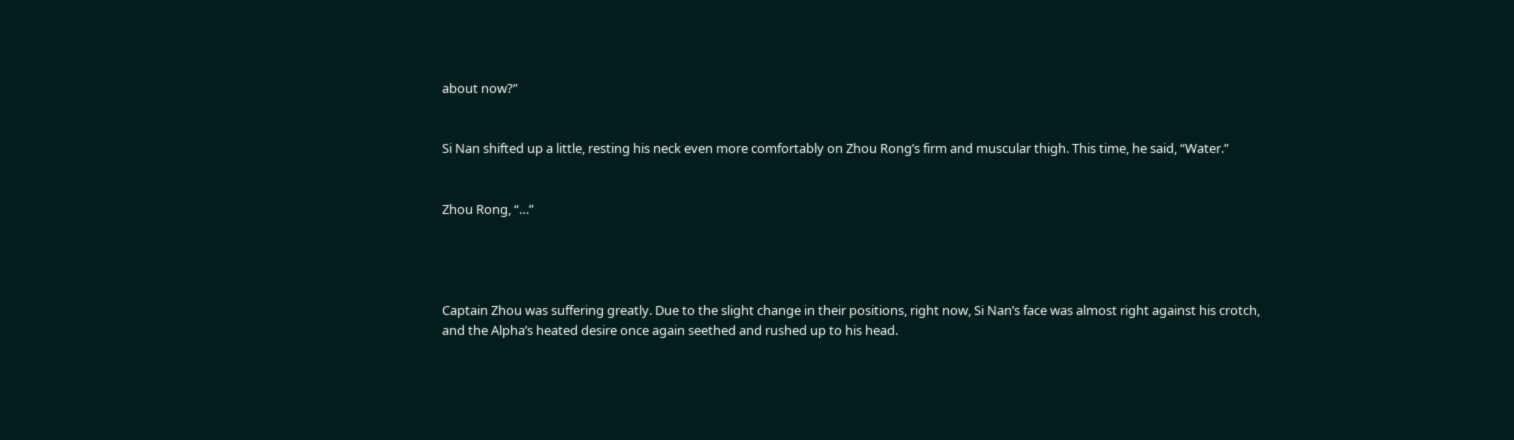about now?”


Si Nan shifted up a little, resting his neck even more comfortably on Zhou Rong’s firm and muscular thigh. This time, he said, “Water.”


Zhou Rong, “…”




Captain Zhou was suffering greatly. Due to the slight change in their positions, right now, Si Nan’s face was almost right against his crotch, and the Alpha’s heated desire once again seethed and rushed up to his head.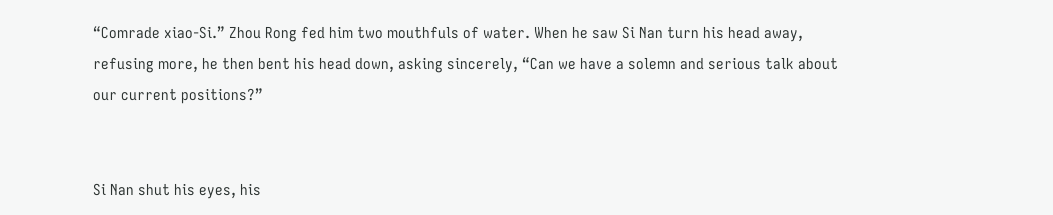“Comrade xiao-Si.” Zhou Rong fed him two mouthfuls of water. When he saw Si Nan turn his head away, refusing more, he then bent his head down, asking sincerely, “Can we have a solemn and serious talk about our current positions?”


Si Nan shut his eyes, his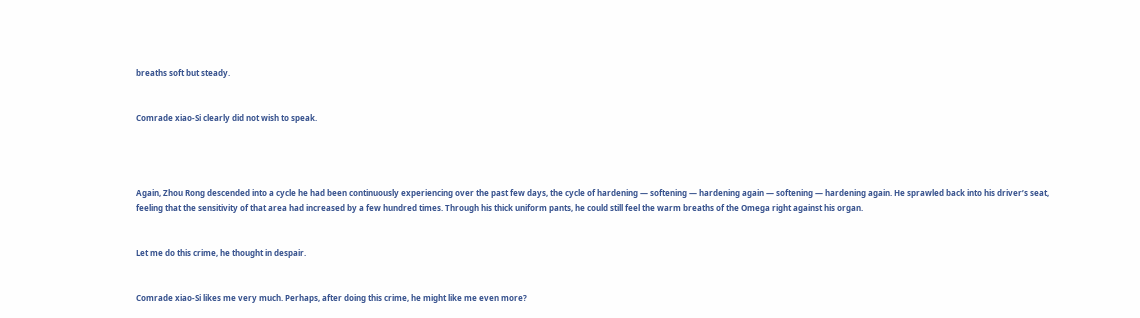breaths soft but steady.


Comrade xiao-Si clearly did not wish to speak.




Again, Zhou Rong descended into a cycle he had been continuously experiencing over the past few days, the cycle of hardening — softening — hardening again — softening — hardening again. He sprawled back into his driver’s seat, feeling that the sensitivity of that area had increased by a few hundred times. Through his thick uniform pants, he could still feel the warm breaths of the Omega right against his organ.


Let me do this crime, he thought in despair.


Comrade xiao-Si likes me very much. Perhaps, after doing this crime, he might like me even more?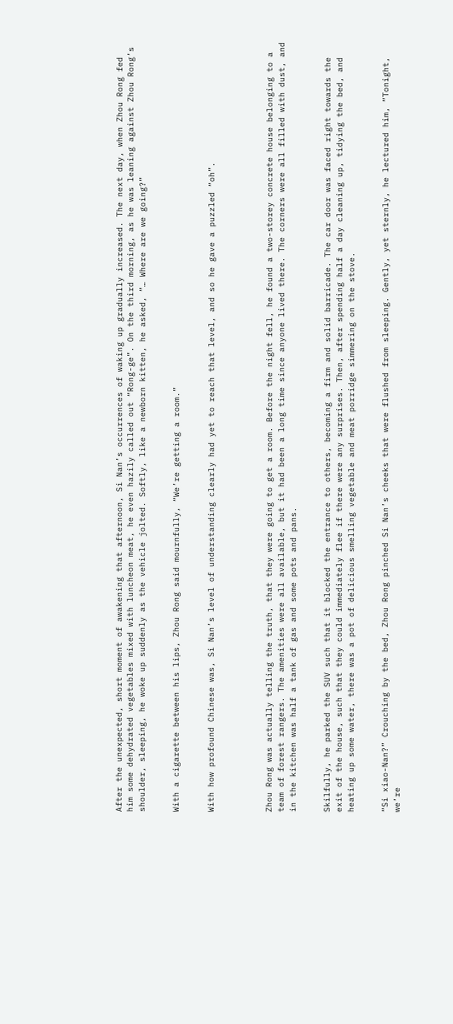After the unexpected, short moment of awakening that afternoon, Si Nan’s occurrences of waking up gradually increased. The next day, when Zhou Rong fed him some dehydrated vegetables mixed with luncheon meat, he even hazily called out “Rong-ge”. On the third morning, as he was leaning against Zhou Rong’s shoulder, sleeping, he woke up suddenly as the vehicle jolted. Softly, like a newborn kitten, he asked, “… Where are we going?”


With a cigarette between his lips, Zhou Rong said mournfully, “We’re getting a room.”


With how profound Chinese was, Si Nan’s level of understanding clearly had yet to reach that level, and so he gave a puzzled “oh”.




Zhou Rong was actually telling the truth, that they were going to get a room. Before the night fell, he found a two-storey concrete house belonging to a team of forest rangers. The amenities were all available, but it had been a long time since anyone lived there. The corners were all filled with dust, and in the kitchen was half a tank of gas and some pots and pans.


Skilfully, he parked the SUV such that it blocked the entrance to others, becoming a firm and solid barricade. The car door was faced right towards the exit of the house, such that they could immediately flee if there were any surprises. Then, after spending half a day cleaning up, tidying the bed, and heating up some water, there was a pot of delicious smelling vegetable and meat porridge simmering on the stove.


“Si xiao-Nan?” Crouching by the bed, Zhou Rong pinched Si Nan’s cheeks that were flushed from sleeping. Gently, yet sternly, he lectured him, “Tonight, we’re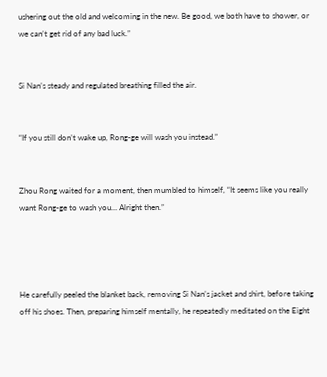ushering out the old and welcoming in the new. Be good, we both have to shower, or we can’t get rid of any bad luck.”


Si Nan’s steady and regulated breathing filled the air.


“If you still don’t wake up, Rong-ge will wash you instead.”


Zhou Rong waited for a moment, then mumbled to himself, “It seems like you really want Rong-ge to wash you… Alright then.”




He carefully peeled the blanket back, removing Si Nan’s jacket and shirt, before taking off his shoes. Then, preparing himself mentally, he repeatedly meditated on the Eight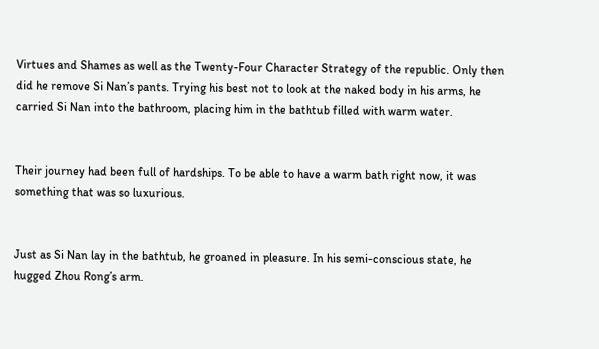Virtues and Shames as well as the Twenty-Four Character Strategy of the republic. Only then did he remove Si Nan’s pants. Trying his best not to look at the naked body in his arms, he carried Si Nan into the bathroom, placing him in the bathtub filled with warm water.


Their journey had been full of hardships. To be able to have a warm bath right now, it was something that was so luxurious.


Just as Si Nan lay in the bathtub, he groaned in pleasure. In his semi-conscious state, he hugged Zhou Rong’s arm.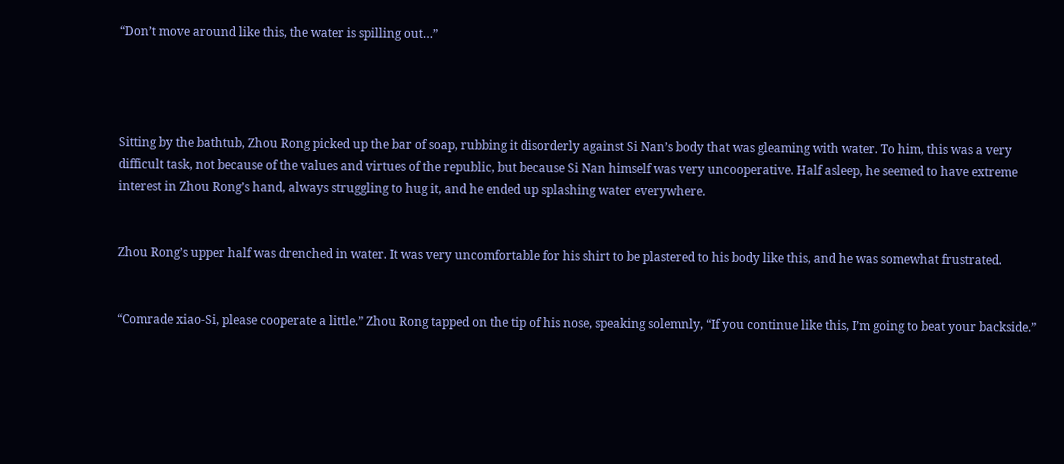“Don’t move around like this, the water is spilling out…”




Sitting by the bathtub, Zhou Rong picked up the bar of soap, rubbing it disorderly against Si Nan’s body that was gleaming with water. To him, this was a very difficult task, not because of the values and virtues of the republic, but because Si Nan himself was very uncooperative. Half asleep, he seemed to have extreme interest in Zhou Rong’s hand, always struggling to hug it, and he ended up splashing water everywhere.


Zhou Rong’s upper half was drenched in water. It was very uncomfortable for his shirt to be plastered to his body like this, and he was somewhat frustrated.


“Comrade xiao-Si, please cooperate a little.” Zhou Rong tapped on the tip of his nose, speaking solemnly, “If you continue like this, I’m going to beat your backside.”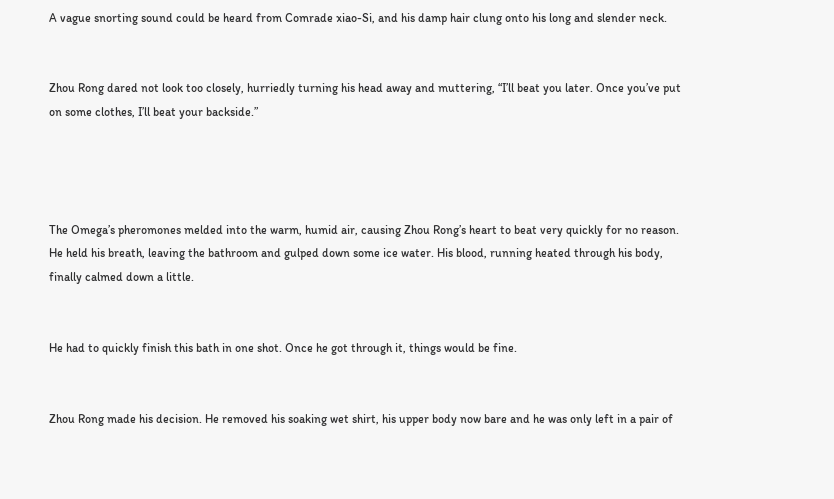A vague snorting sound could be heard from Comrade xiao-Si, and his damp hair clung onto his long and slender neck.


Zhou Rong dared not look too closely, hurriedly turning his head away and muttering, “I’ll beat you later. Once you’ve put on some clothes, I’ll beat your backside.”




The Omega’s pheromones melded into the warm, humid air, causing Zhou Rong’s heart to beat very quickly for no reason. He held his breath, leaving the bathroom and gulped down some ice water. His blood, running heated through his body, finally calmed down a little.


He had to quickly finish this bath in one shot. Once he got through it, things would be fine.


Zhou Rong made his decision. He removed his soaking wet shirt, his upper body now bare and he was only left in a pair of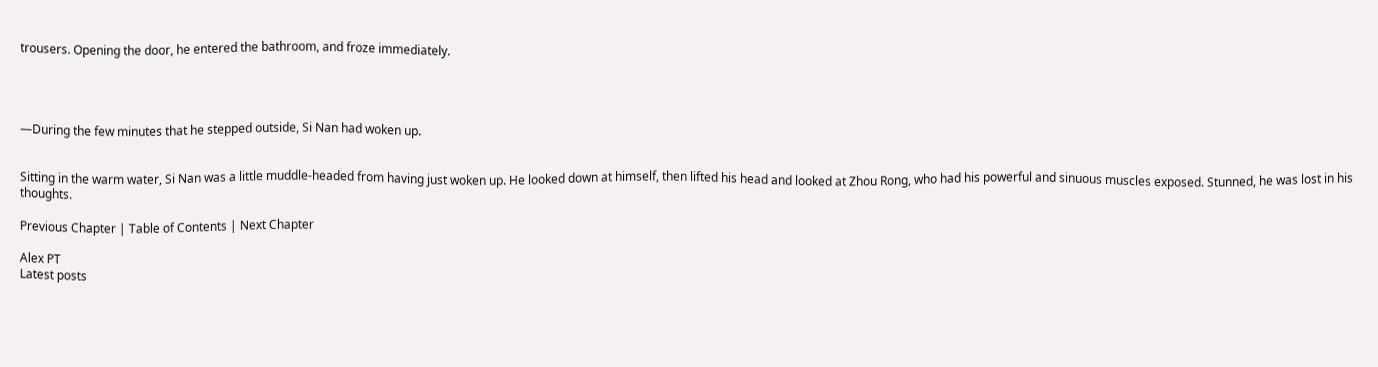trousers. Opening the door, he entered the bathroom, and froze immediately.




—During the few minutes that he stepped outside, Si Nan had woken up.


Sitting in the warm water, Si Nan was a little muddle-headed from having just woken up. He looked down at himself, then lifted his head and looked at Zhou Rong, who had his powerful and sinuous muscles exposed. Stunned, he was lost in his thoughts.

Previous Chapter | Table of Contents | Next Chapter

Alex PT
Latest posts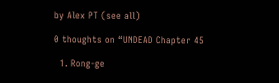by Alex PT (see all)

0 thoughts on “UNDEAD Chapter 45

  1. Rong-ge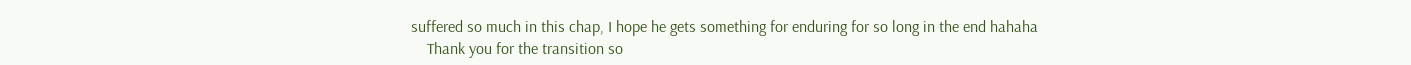suffered so much in this chap, I hope he gets something for enduring for so long in the end hahaha
    Thank you for the transition so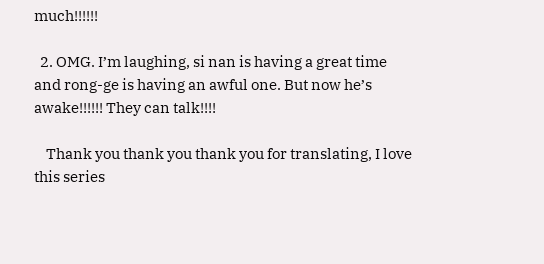much!!!!!!

  2. OMG. I’m laughing, si nan is having a great time and rong-ge is having an awful one. But now he’s awake!!!!!! They can talk!!!!

    Thank you thank you thank you for translating, I love this series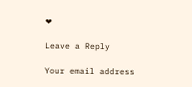❤

Leave a Reply

Your email address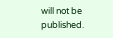will not be published.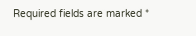Required fields are marked *